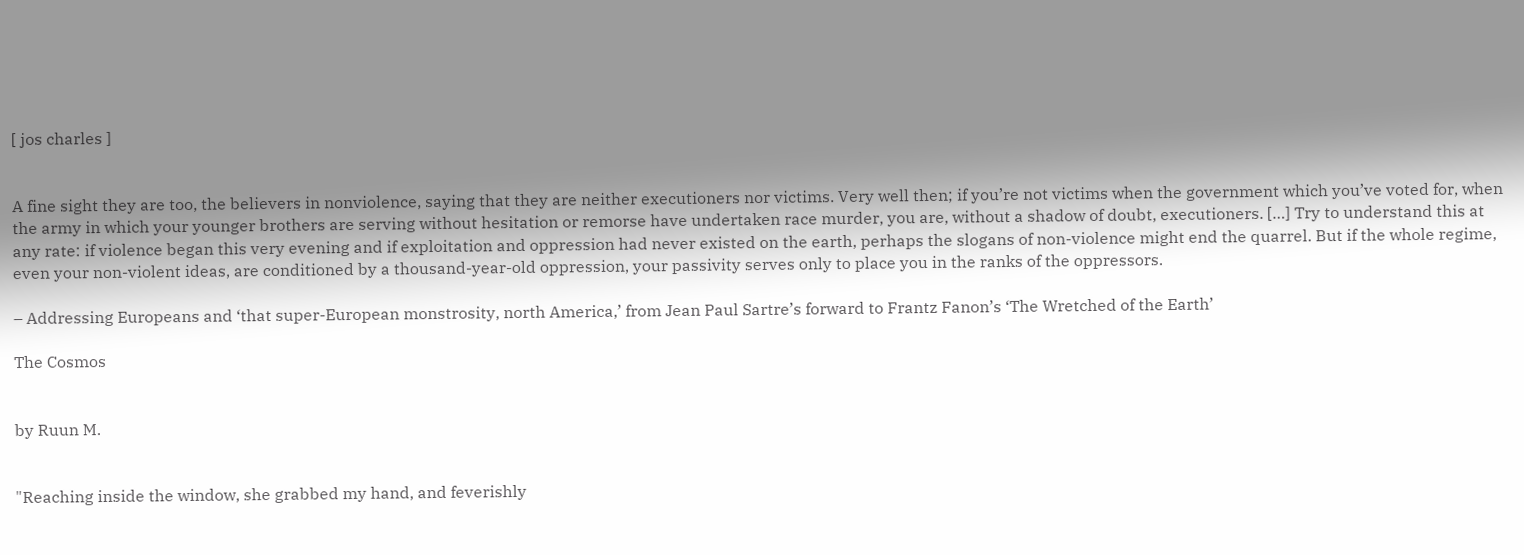[ jos charles ]


A fine sight they are too, the believers in nonviolence, saying that they are neither executioners nor victims. Very well then; if you’re not victims when the government which you’ve voted for, when the army in which your younger brothers are serving without hesitation or remorse have undertaken race murder, you are, without a shadow of doubt, executioners. […] Try to understand this at any rate: if violence began this very evening and if exploitation and oppression had never existed on the earth, perhaps the slogans of non-violence might end the quarrel. But if the whole regime, even your non-violent ideas, are conditioned by a thousand-year-old oppression, your passivity serves only to place you in the ranks of the oppressors.

– Addressing Europeans and ‘that super-European monstrosity, north America,’ from Jean Paul Sartre’s forward to Frantz Fanon’s ‘The Wretched of the Earth’

The Cosmos


by Ruun M.


"Reaching inside the window, she grabbed my hand, and feverishly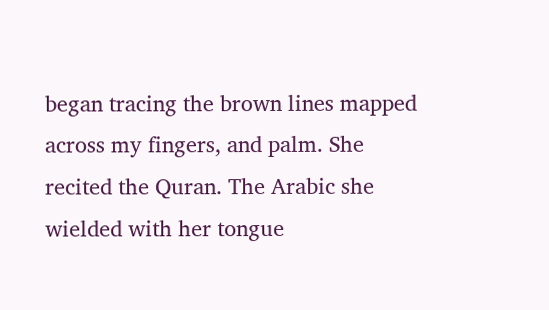began tracing the brown lines mapped across my fingers, and palm. She recited the Quran. The Arabic she wielded with her tongue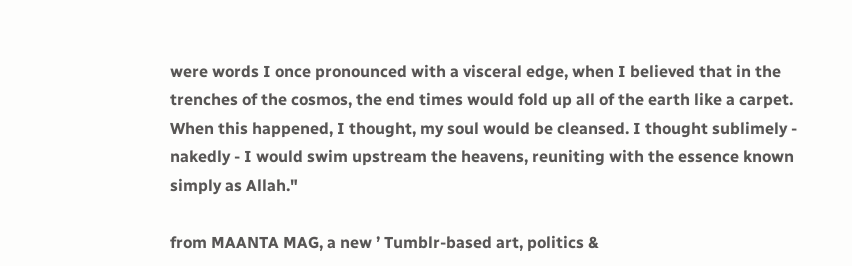were words I once pronounced with a visceral edge, when I believed that in the trenches of the cosmos, the end times would fold up all of the earth like a carpet. When this happened, I thought, my soul would be cleansed. I thought sublimely - nakedly - I would swim upstream the heavens, reuniting with the essence known simply as Allah."

from MAANTA MAG, a new ’ Tumblr-based art, politics &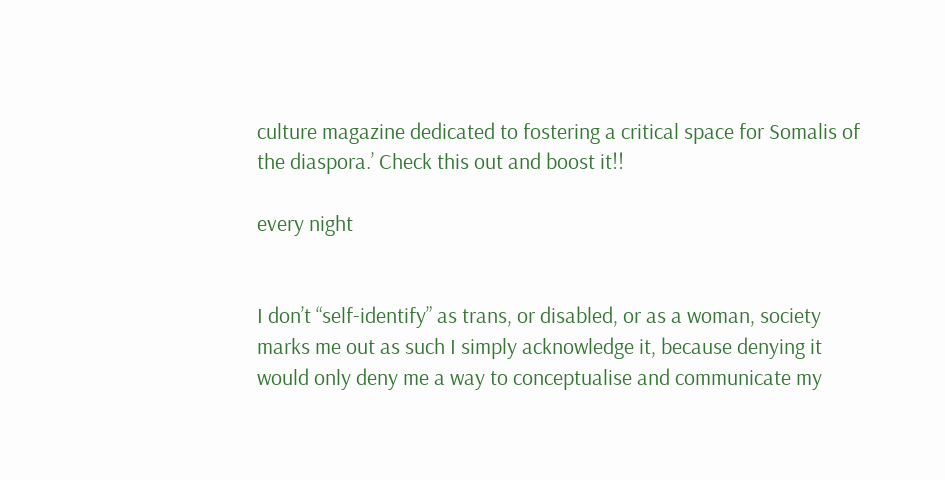culture magazine dedicated to fostering a critical space for Somalis of the diaspora.’ Check this out and boost it!!

every night


I don’t “self-identify” as trans, or disabled, or as a woman, society marks me out as such I simply acknowledge it, because denying it would only deny me a way to conceptualise and communicate my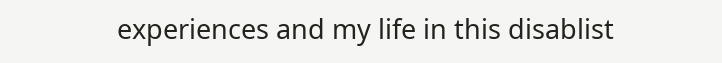experiences and my life in this disablist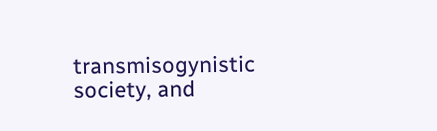transmisogynistic society, and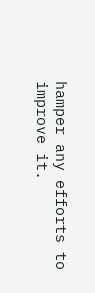hamper any efforts to improve it.